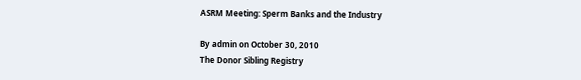ASRM Meeting: Sperm Banks and the Industry

By admin on October 30, 2010
The Donor Sibling Registry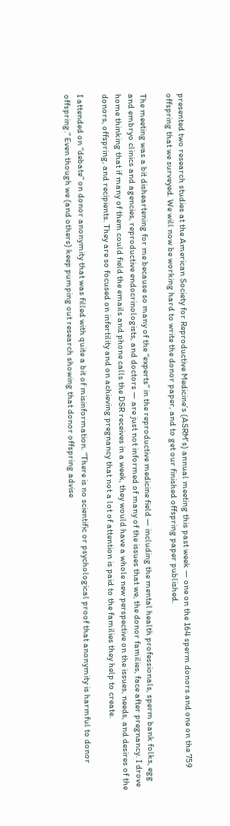presented two research studies at the American Society for Reproductive Medicine’s (ASRM's) annual meeting this past week — one on the 164 sperm donors and one on the 759 offspring that we surveyed. We will now be working hard to write the donor paper, and to get our finished offspring paper published.

The meeting was a bit disheartening for me because so many of the “experts” in the reproductive medicine field — including the mental health professionals, sperm bank folks, egg and embryo clinics and agencies, reproductive endocrinologists, and doctors — are just not informed of many of the issues that we, the donor families, face after pregnancy. I drove home thinking that if many of them could field the emails and phone calls the DSR receives in a week, they would have a whole new perspective on the issues, needs, and desires of the donors, offspring, and recipients. They are so focused on infertility and on achieving pregnancy that not a lot of attention is paid to the families they help to create.

I attended on “debate” on donor anonymity that was filled with quite a bit of misinformation. “There is no scientific or psychological proof that anonymity is harmful to donor offspring.” Even though we (and others) keep pumping out research showing that donor offspring advise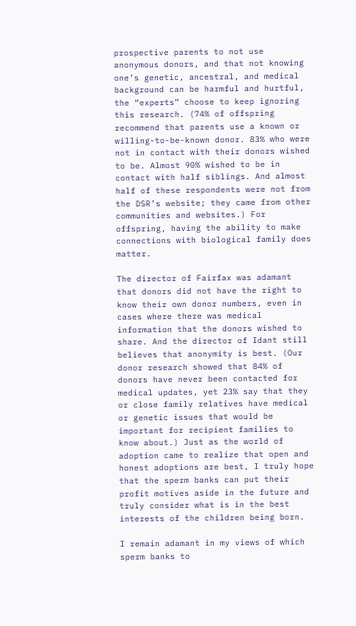prospective parents to not use anonymous donors, and that not knowing one’s genetic, ancestral, and medical background can be harmful and hurtful, the “experts” choose to keep ignoring this research. (74% of offspring recommend that parents use a known or willing-to-be-known donor. 83% who were not in contact with their donors wished to be. Almost 90% wished to be in contact with half siblings. And almost half of these respondents were not from the DSR’s website; they came from other communities and websites.) For offspring, having the ability to make connections with biological family does matter.

The director of Fairfax was adamant that donors did not have the right to know their own donor numbers, even in cases where there was medical information that the donors wished to share. And the director of Idant still believes that anonymity is best. (Our donor research showed that 84% of donors have never been contacted for medical updates, yet 23% say that they or close family relatives have medical or genetic issues that would be important for recipient families to know about.) Just as the world of adoption came to realize that open and honest adoptions are best, I truly hope that the sperm banks can put their profit motives aside in the future and truly consider what is in the best interests of the children being born.

I remain adamant in my views of which sperm banks to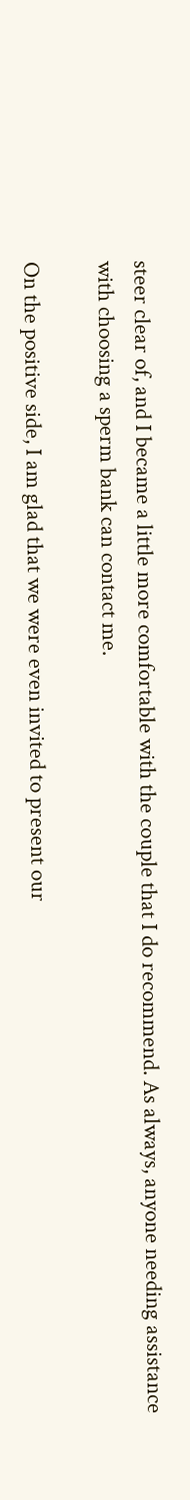steer clear of, and I became a little more comfortable with the couple that I do recommend. As always, anyone needing assistance with choosing a sperm bank can contact me.

On the positive side, I am glad that we were even invited to present our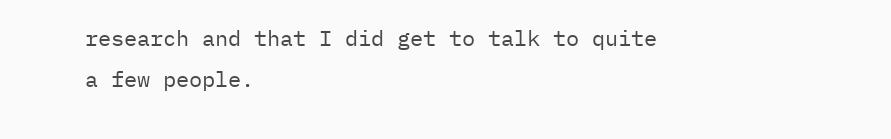research and that I did get to talk to quite a few people.